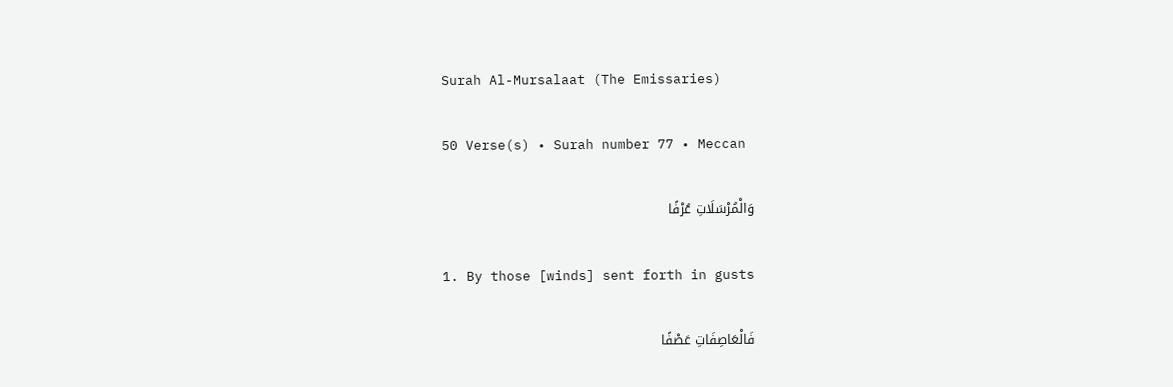Surah Al-Mursalaat (The Emissaries)

50 Verse(s) • Surah number 77 • Meccan

وَالْمُرْسَلَاتِ عُرْفًا

1. By those [winds] sent forth in gusts

فَالْعَاصِفَاتِ عَصْفًا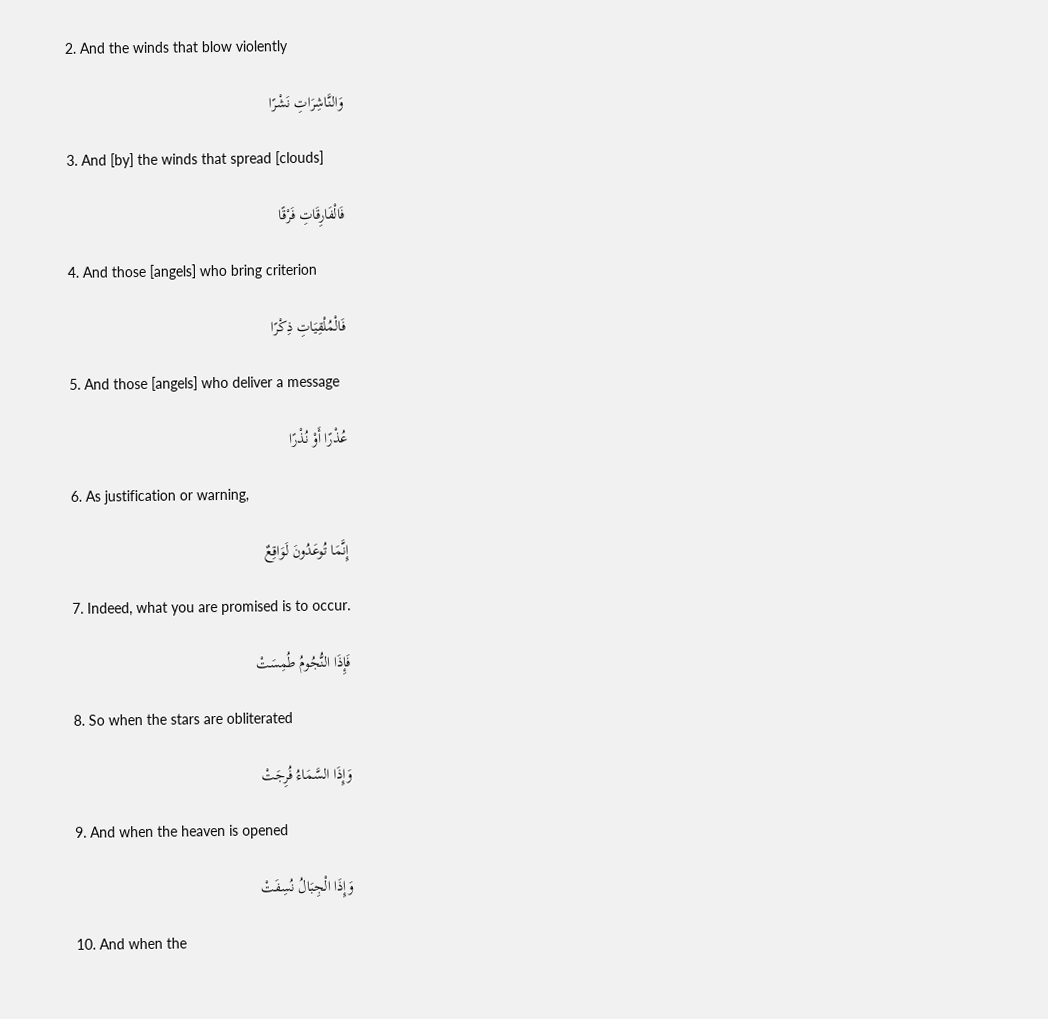2. And the winds that blow violently

وَالنَّاشِرَاتِ نَشْرًا

3. And [by] the winds that spread [clouds]

فَالْفَارِقَاتِ فَرْقًا

4. And those [angels] who bring criterion

فَالْمُلْقِيَاتِ ذِكْرًا

5. And those [angels] who deliver a message

عُذْرًا أَوْ نُذْرًا

6. As justification or warning,

إِنَّمَا تُوعَدُونَ لَوَاقِعٌ

7. Indeed, what you are promised is to occur.

فَإِذَا النُّجُومُ طُمِسَتْ

8. So when the stars are obliterated

وَإِذَا السَّمَاءُ فُرِجَتْ

9. And when the heaven is opened

وَإِذَا الْجِبَالُ نُسِفَتْ

10. And when the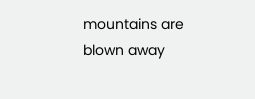mountains are blown away